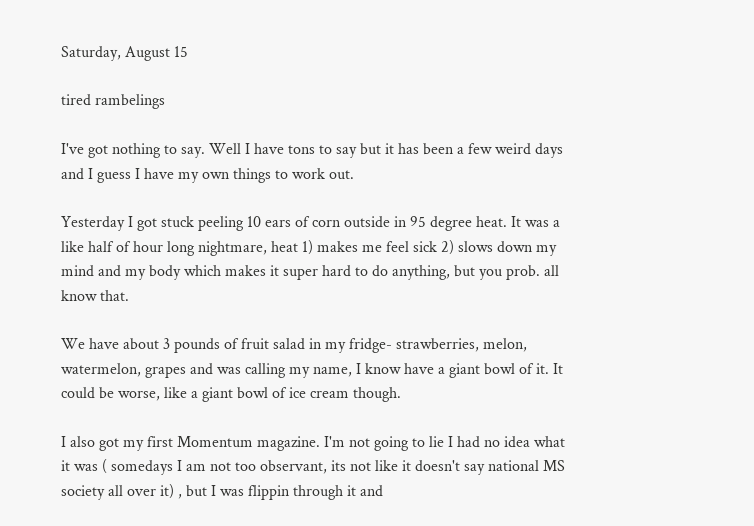Saturday, August 15

tired rambelings

I've got nothing to say. Well I have tons to say but it has been a few weird days and I guess I have my own things to work out.

Yesterday I got stuck peeling 10 ears of corn outside in 95 degree heat. It was a like half of hour long nightmare, heat 1) makes me feel sick 2) slows down my mind and my body which makes it super hard to do anything, but you prob. all know that.

We have about 3 pounds of fruit salad in my fridge- strawberries, melon, watermelon, grapes and was calling my name, I know have a giant bowl of it. It could be worse, like a giant bowl of ice cream though.

I also got my first Momentum magazine. I'm not going to lie I had no idea what it was ( somedays I am not too observant, its not like it doesn't say national MS society all over it) , but I was flippin through it and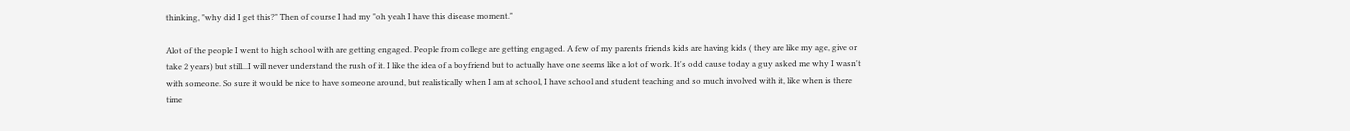thinking, "why did I get this?" Then of course I had my "oh yeah I have this disease moment."

Alot of the people I went to high school with are getting engaged. People from college are getting engaged. A few of my parents friends kids are having kids ( they are like my age, give or take 2 years) but still...I will never understand the rush of it. I like the idea of a boyfriend but to actually have one seems like a lot of work. It's odd cause today a guy asked me why I wasn't with someone. So sure it would be nice to have someone around, but realistically when I am at school, I have school and student teaching and so much involved with it, like when is there time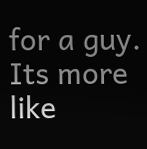for a guy. Its more like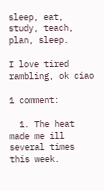sleep, eat, study, teach, plan, sleep.

I love tired rambling, ok ciao

1 comment:

  1. The heat made me ill several times this week.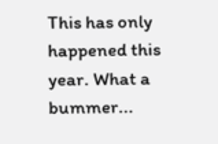This has only happened this year. What a bummer...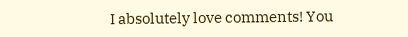I absolutely love comments! You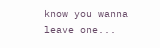know you wanna leave one...